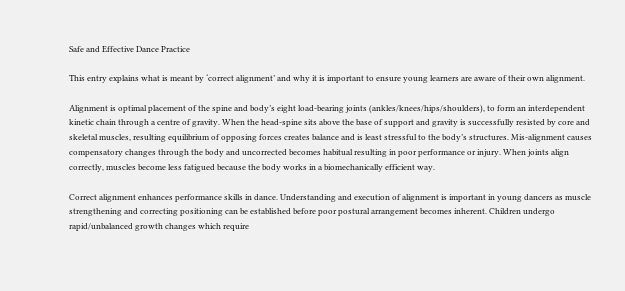Safe and Effective Dance Practice

This entry explains what is meant by ‘correct alignment’ and why it is important to ensure young learners are aware of their own alignment.

Alignment is optimal placement of the spine and body’s eight load-bearing joints (ankles/knees/hips/shoulders), to form an interdependent kinetic chain through a centre of gravity. When the head-spine sits above the base of support and gravity is successfully resisted by core and skeletal muscles, resulting equilibrium of opposing forces creates balance and is least stressful to the body’s structures. Mis-alignment causes compensatory changes through the body and uncorrected becomes habitual resulting in poor performance or injury. When joints align correctly, muscles become less fatigued because the body works in a biomechanically efficient way.

Correct alignment enhances performance skills in dance. Understanding and execution of alignment is important in young dancers as muscle strengthening and correcting positioning can be established before poor postural arrangement becomes inherent. Children undergo rapid/unbalanced growth changes which require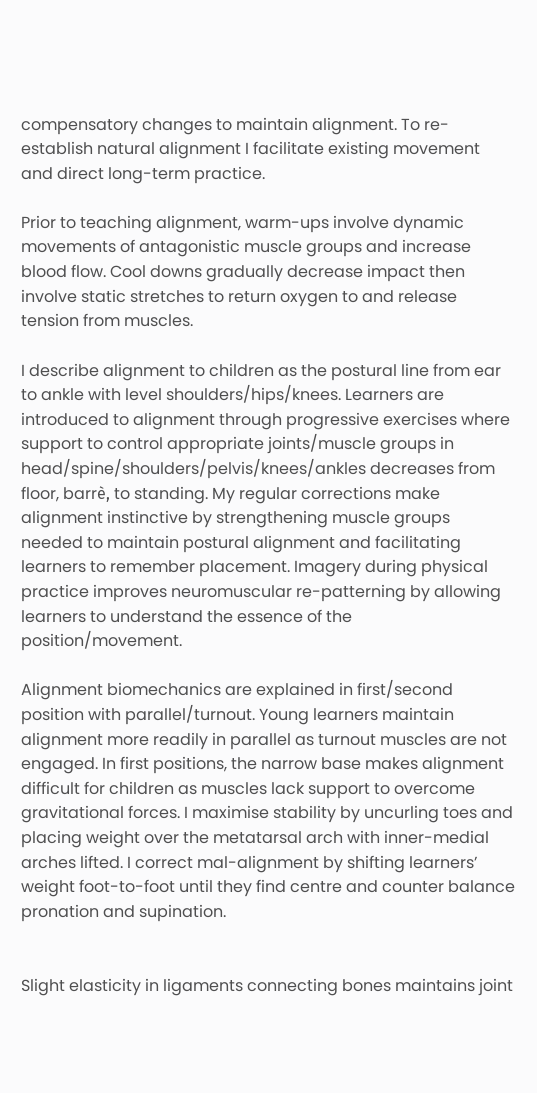compensatory changes to maintain alignment. To re-establish natural alignment I facilitate existing movement and direct long-term practice.

Prior to teaching alignment, warm-ups involve dynamic movements of antagonistic muscle groups and increase blood flow. Cool downs gradually decrease impact then involve static stretches to return oxygen to and release tension from muscles.

I describe alignment to children as the postural line from ear to ankle with level shoulders/hips/knees. Learners are introduced to alignment through progressive exercises where support to control appropriate joints/muscle groups in head/spine/shoulders/pelvis/knees/ankles decreases from floor, barrѐ, to standing. My regular corrections make alignment instinctive by strengthening muscle groups needed to maintain postural alignment and facilitating learners to remember placement. Imagery during physical practice improves neuromuscular re-patterning by allowing learners to understand the essence of the position/movement.

Alignment biomechanics are explained in first/second position with parallel/turnout. Young learners maintain alignment more readily in parallel as turnout muscles are not engaged. In first positions, the narrow base makes alignment difficult for children as muscles lack support to overcome gravitational forces. I maximise stability by uncurling toes and placing weight over the metatarsal arch with inner-medial arches lifted. I correct mal-alignment by shifting learners’ weight foot-to-foot until they find centre and counter balance pronation and supination.


Slight elasticity in ligaments connecting bones maintains joint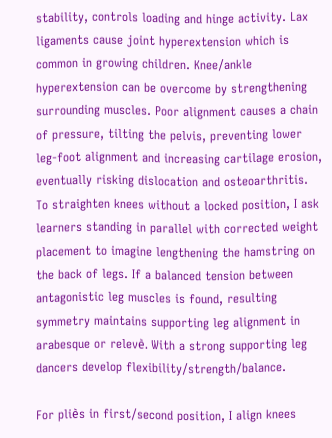stability, controls loading and hinge activity. Lax ligaments cause joint hyperextension which is common in growing children. Knee/ankle hyperextension can be overcome by strengthening surrounding muscles. Poor alignment causes a chain of pressure, tilting the pelvis, preventing lower leg-foot alignment and increasing cartilage erosion, eventually risking dislocation and osteoarthritis. To straighten knees without a locked position, I ask learners standing in parallel with corrected weight placement to imagine lengthening the hamstring on the back of legs. If a balanced tension between antagonistic leg muscles is found, resulting symmetry maintains supporting leg alignment in arabesque or relevѐ. With a strong supporting leg dancers develop flexibility/strength/balance.

For pliѐs in first/second position, I align knees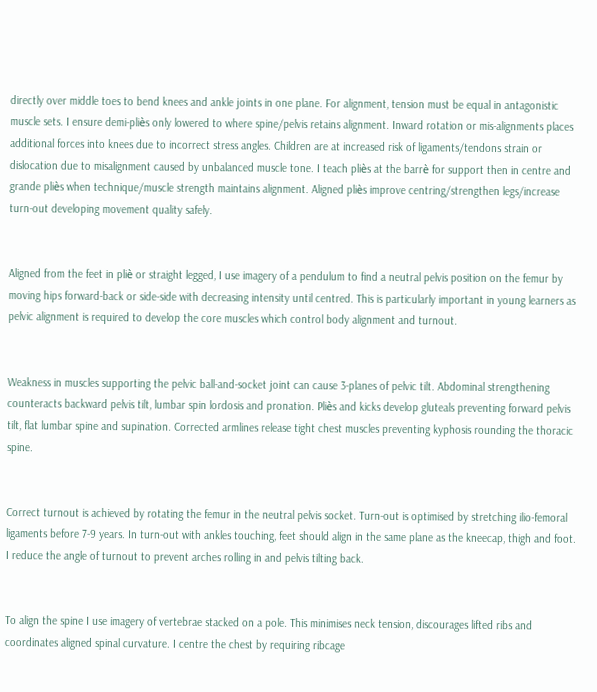directly over middle toes to bend knees and ankle joints in one plane. For alignment, tension must be equal in antagonistic muscle sets. I ensure demi-pliѐs only lowered to where spine/pelvis retains alignment. Inward rotation or mis-alignments places additional forces into knees due to incorrect stress angles. Children are at increased risk of ligaments/tendons strain or dislocation due to misalignment caused by unbalanced muscle tone. I teach pliѐs at the barrѐ for support then in centre and grande pliѐs when technique/muscle strength maintains alignment. Aligned pliѐs improve centring/strengthen legs/increase turn-out developing movement quality safely.


Aligned from the feet in pliѐ or straight legged, I use imagery of a pendulum to find a neutral pelvis position on the femur by moving hips forward-back or side-side with decreasing intensity until centred. This is particularly important in young learners as pelvic alignment is required to develop the core muscles which control body alignment and turnout.


Weakness in muscles supporting the pelvic ball-and-socket joint can cause 3-planes of pelvic tilt. Abdominal strengthening counteracts backward pelvis tilt, lumbar spin lordosis and pronation. Pliѐs and kicks develop gluteals preventing forward pelvis tilt, flat lumbar spine and supination. Corrected armlines release tight chest muscles preventing kyphosis rounding the thoracic spine.


Correct turnout is achieved by rotating the femur in the neutral pelvis socket. Turn-out is optimised by stretching ilio-femoral ligaments before 7-9 years. In turn-out with ankles touching, feet should align in the same plane as the kneecap, thigh and foot. I reduce the angle of turnout to prevent arches rolling in and pelvis tilting back.


To align the spine I use imagery of vertebrae stacked on a pole. This minimises neck tension, discourages lifted ribs and coordinates aligned spinal curvature. I centre the chest by requiring ribcage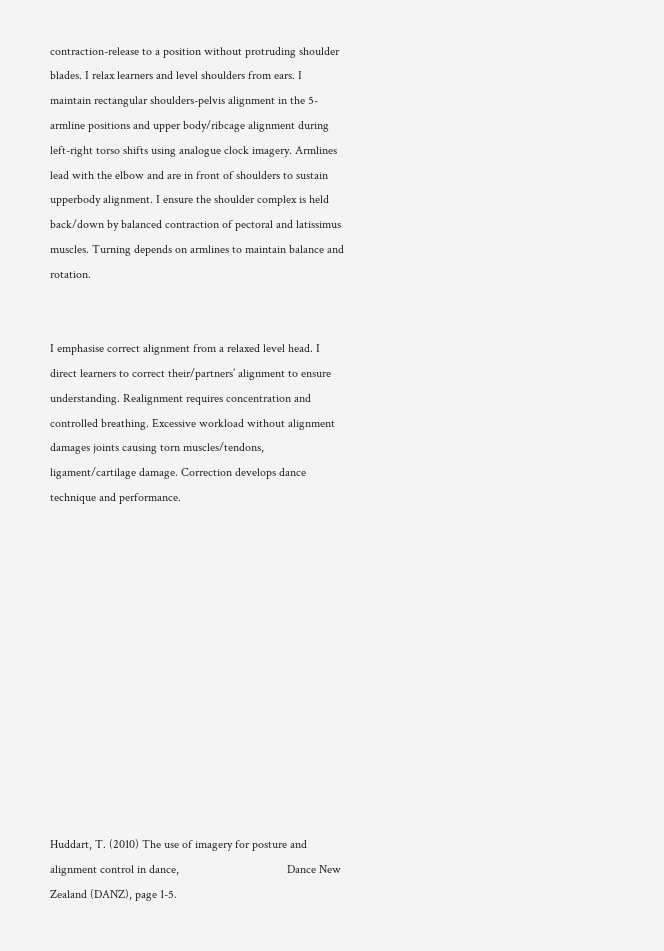contraction-release to a position without protruding shoulder blades. I relax learners and level shoulders from ears. I maintain rectangular shoulders-pelvis alignment in the 5-armline positions and upper body/ribcage alignment during left-right torso shifts using analogue clock imagery. Armlines lead with the elbow and are in front of shoulders to sustain upperbody alignment. I ensure the shoulder complex is held back/down by balanced contraction of pectoral and latissimus muscles. Turning depends on armlines to maintain balance and rotation.


I emphasise correct alignment from a relaxed level head. I direct learners to correct their/partners’ alignment to ensure understanding. Realignment requires concentration and controlled breathing. Excessive workload without alignment damages joints causing torn muscles/tendons, ligament/cartilage damage. Correction develops dance technique and performance.













Huddart, T. (2010) The use of imagery for posture and alignment control in dance,                                    Dance New Zealand (DANZ), page 1-5.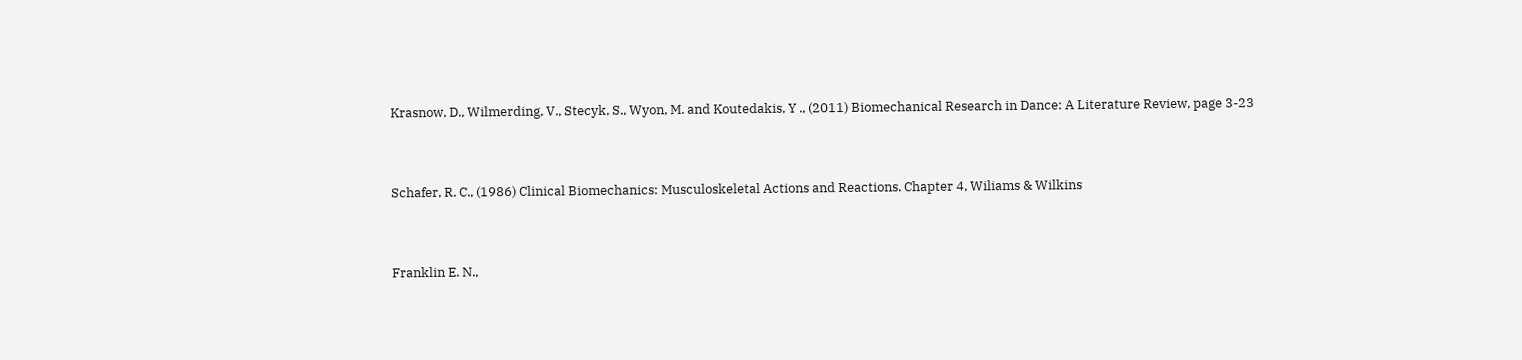Krasnow, D., Wilmerding, V., Stecyk, S., Wyon, M. and Koutedakis, Y ., (2011) Biomechanical Research in Dance: A Literature Review, page 3-23


Schafer, R. C., (1986) Clinical Biomechanics: Musculoskeletal Actions and Reactions. Chapter 4, Wiliams & Wilkins


Franklin E. N.,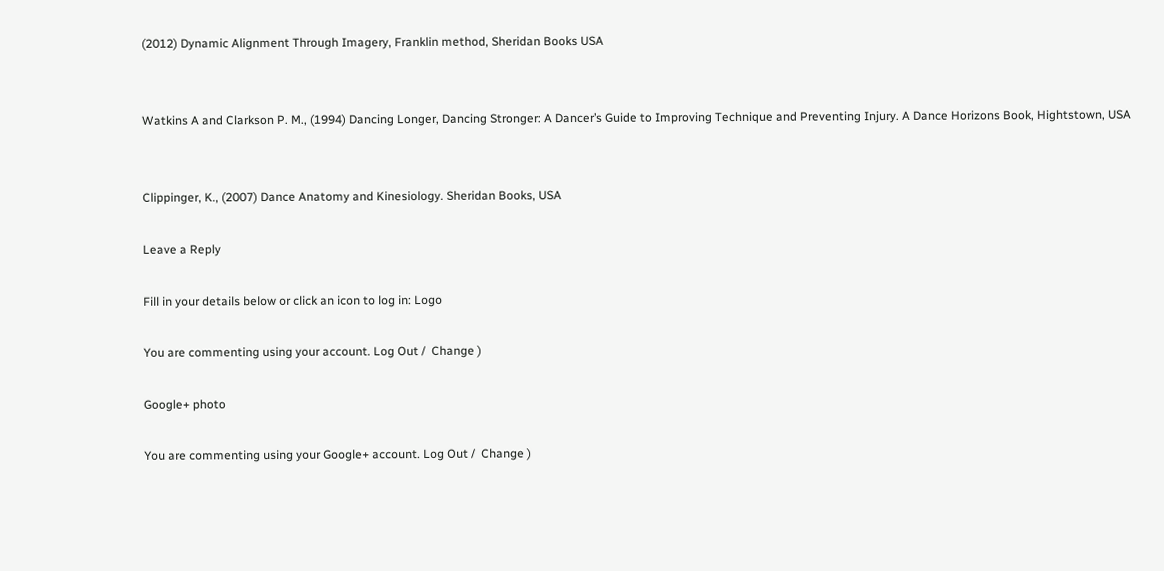(2012) Dynamic Alignment Through Imagery, Franklin method, Sheridan Books USA


Watkins A and Clarkson P. M., (1994) Dancing Longer, Dancing Stronger: A Dancer’s Guide to Improving Technique and Preventing Injury. A Dance Horizons Book, Hightstown, USA


Clippinger, K., (2007) Dance Anatomy and Kinesiology. Sheridan Books, USA

Leave a Reply

Fill in your details below or click an icon to log in: Logo

You are commenting using your account. Log Out /  Change )

Google+ photo

You are commenting using your Google+ account. Log Out /  Change )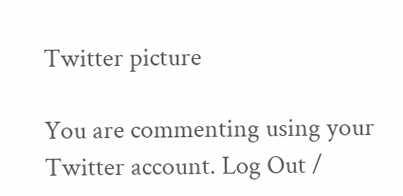Twitter picture

You are commenting using your Twitter account. Log Out /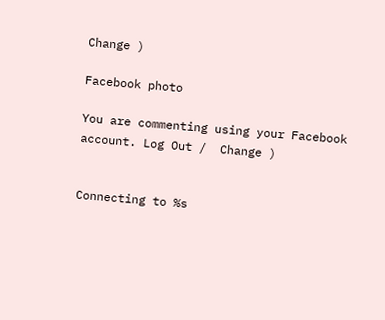Change )

Facebook photo

You are commenting using your Facebook account. Log Out /  Change )


Connecting to %s